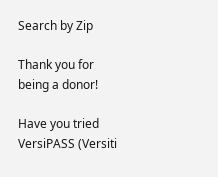Search by Zip

Thank you for being a donor!

Have you tried VersiPASS (Versiti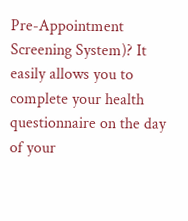Pre-Appointment Screening System)? It easily allows you to complete your health questionnaire on the day of your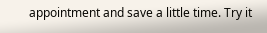appointment and save a little time. Try it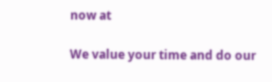now at

We value your time and do our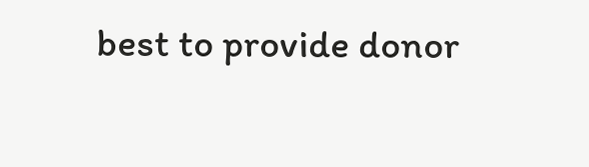best to provide donor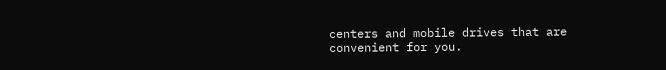centers and mobile drives that are convenient for you.